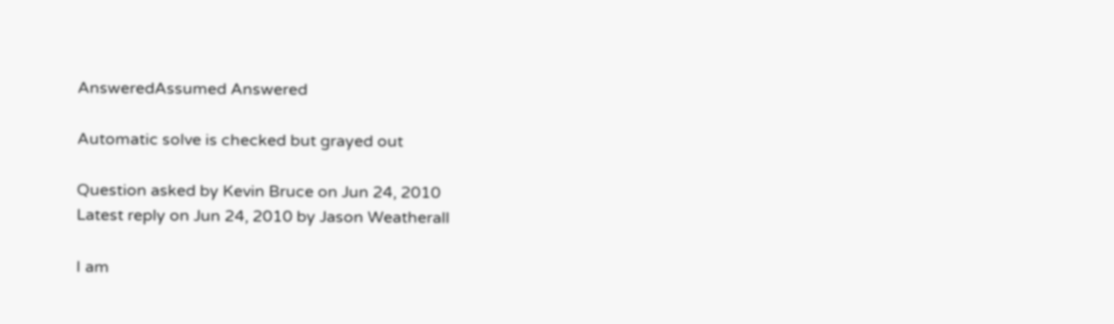AnsweredAssumed Answered

Automatic solve is checked but grayed out

Question asked by Kevin Bruce on Jun 24, 2010
Latest reply on Jun 24, 2010 by Jason Weatherall

I am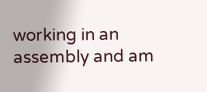working in an assembly and am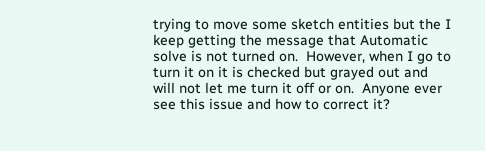trying to move some sketch entities but the I keep getting the message that Automatic solve is not turned on.  However, when I go to turn it on it is checked but grayed out and will not let me turn it off or on.  Anyone ever see this issue and how to correct it?